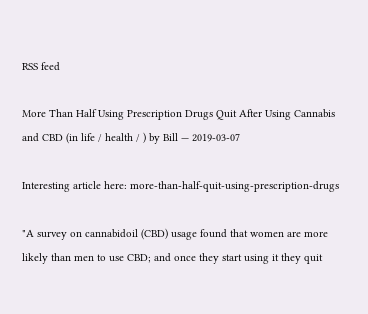RSS feed

More Than Half Using Prescription Drugs Quit After Using Cannabis and CBD (in life / health / ) by Bill — 2019-03-07

Interesting article here: more-than-half-quit-using-prescription-drugs

"A survey on cannabidoil (CBD) usage found that women are more likely than men to use CBD; and once they start using it they quit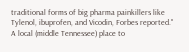traditional forms of big pharma painkillers like Tylenol, ibuprofen, and Vicodin, Forbes reported."
A local (middle Tennessee) place to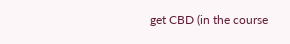get CBD (in the course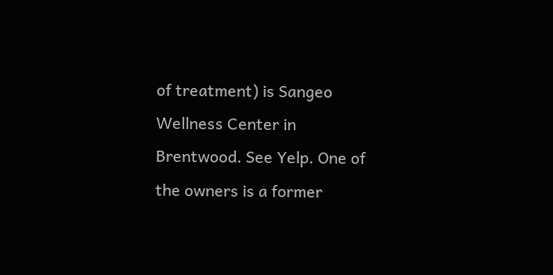of treatment) is Sangeo Wellness Center in Brentwood. See Yelp. One of the owners is a former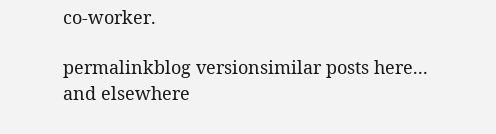co-worker.

permalinkblog versionsimilar posts here... and elsewhere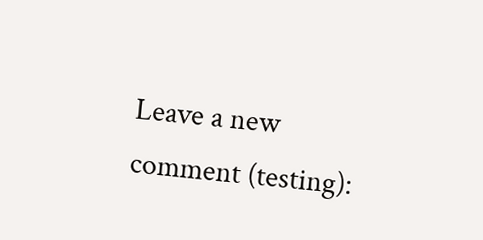Leave a new comment (testing):